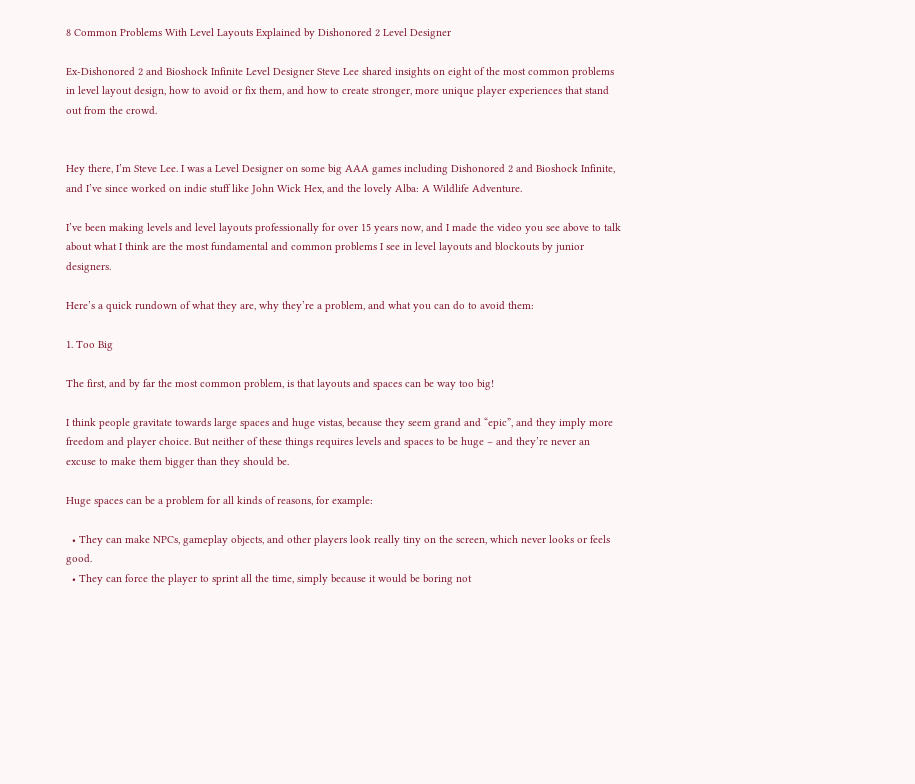8 Common Problems With Level Layouts Explained by Dishonored 2 Level Designer

Ex-Dishonored 2 and Bioshock Infinite Level Designer Steve Lee shared insights on eight of the most common problems in level layout design, how to avoid or fix them, and how to create stronger, more unique player experiences that stand out from the crowd.


Hey there, I’m Steve Lee. I was a Level Designer on some big AAA games including Dishonored 2 and Bioshock Infinite, and I’ve since worked on indie stuff like John Wick Hex, and the lovely Alba: A Wildlife Adventure.

I’ve been making levels and level layouts professionally for over 15 years now, and I made the video you see above to talk about what I think are the most fundamental and common problems I see in level layouts and blockouts by junior designers.

Here’s a quick rundown of what they are, why they’re a problem, and what you can do to avoid them:

1. Too Big

The first, and by far the most common problem, is that layouts and spaces can be way too big!

I think people gravitate towards large spaces and huge vistas, because they seem grand and “epic”, and they imply more freedom and player choice. But neither of these things requires levels and spaces to be huge – and they’re never an excuse to make them bigger than they should be.

Huge spaces can be a problem for all kinds of reasons, for example:

  • They can make NPCs, gameplay objects, and other players look really tiny on the screen, which never looks or feels good.
  • They can force the player to sprint all the time, simply because it would be boring not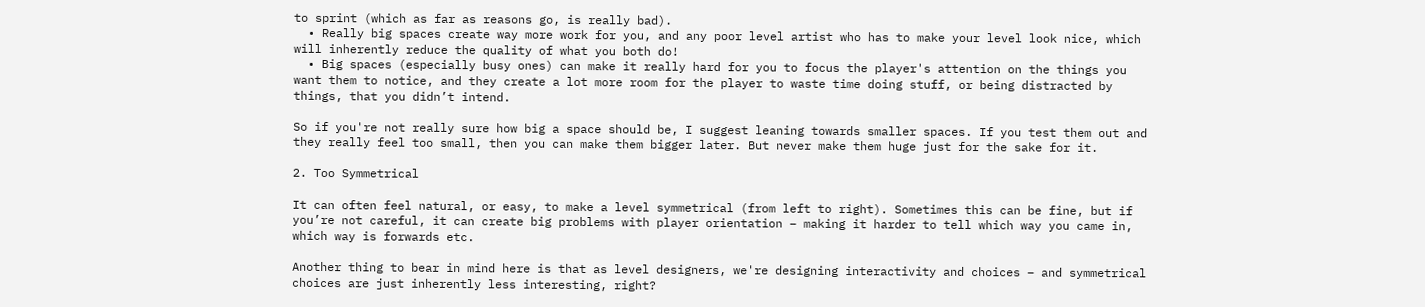to sprint (which as far as reasons go, is really bad).
  • Really big spaces create way more work for you, and any poor level artist who has to make your level look nice, which will inherently reduce the quality of what you both do!
  • Big spaces (especially busy ones) can make it really hard for you to focus the player's attention on the things you want them to notice, and they create a lot more room for the player to waste time doing stuff, or being distracted by things, that you didn’t intend.

So if you're not really sure how big a space should be, I suggest leaning towards smaller spaces. If you test them out and they really feel too small, then you can make them bigger later. But never make them huge just for the sake for it.

2. Too Symmetrical

It can often feel natural, or easy, to make a level symmetrical (from left to right). Sometimes this can be fine, but if you’re not careful, it can create big problems with player orientation – making it harder to tell which way you came in, which way is forwards etc.

Another thing to bear in mind here is that as level designers, we're designing interactivity and choices – and symmetrical choices are just inherently less interesting, right?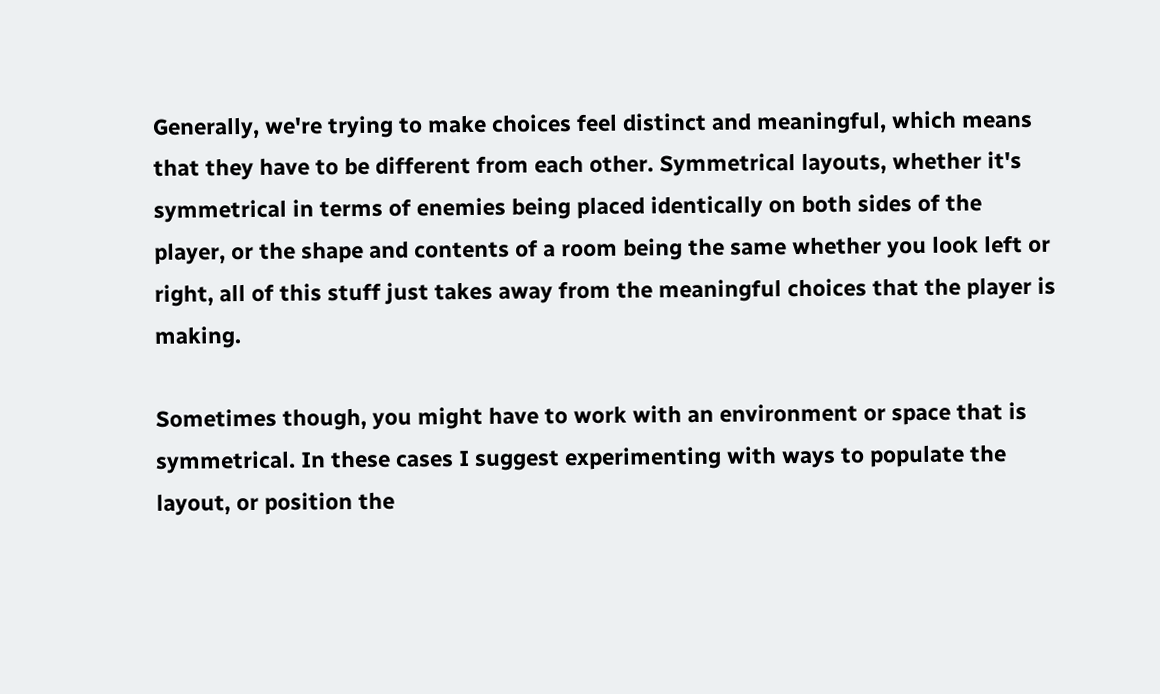Generally, we're trying to make choices feel distinct and meaningful, which means that they have to be different from each other. Symmetrical layouts, whether it's symmetrical in terms of enemies being placed identically on both sides of the player, or the shape and contents of a room being the same whether you look left or right, all of this stuff just takes away from the meaningful choices that the player is making.

Sometimes though, you might have to work with an environment or space that is symmetrical. In these cases I suggest experimenting with ways to populate the layout, or position the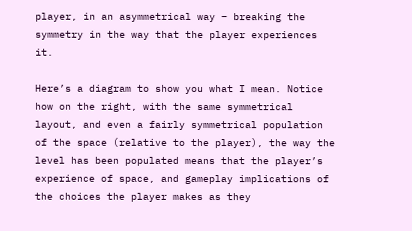player, in an asymmetrical way – breaking the symmetry in the way that the player experiences it.

Here’s a diagram to show you what I mean. Notice how on the right, with the same symmetrical layout, and even a fairly symmetrical population of the space (relative to the player), the way the level has been populated means that the player’s experience of space, and gameplay implications of the choices the player makes as they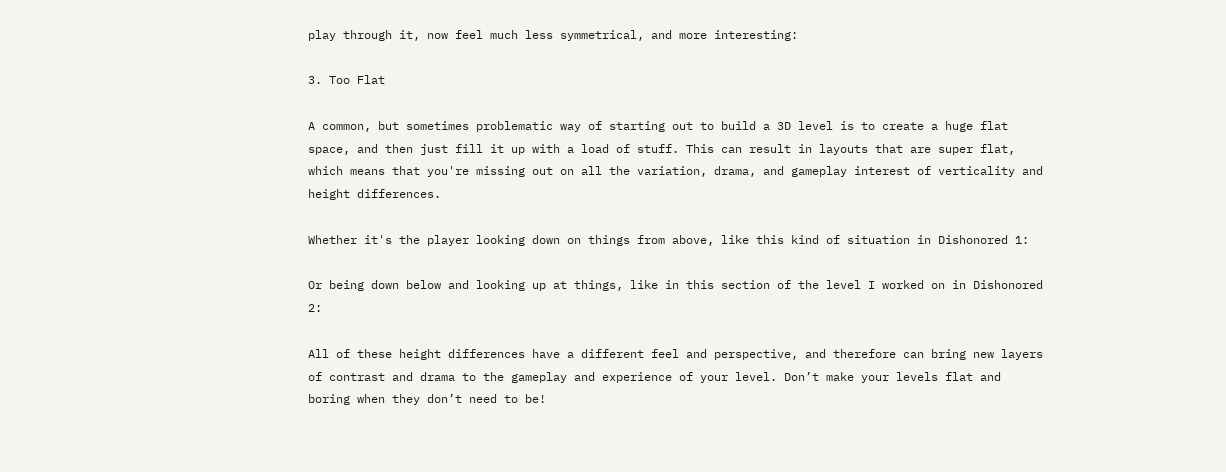play through it, now feel much less symmetrical, and more interesting:

3. Too Flat

A common, but sometimes problematic way of starting out to build a 3D level is to create a huge flat space, and then just fill it up with a load of stuff. This can result in layouts that are super flat, which means that you're missing out on all the variation, drama, and gameplay interest of verticality and height differences.

Whether it's the player looking down on things from above, like this kind of situation in Dishonored 1:

Or being down below and looking up at things, like in this section of the level I worked on in Dishonored 2:

All of these height differences have a different feel and perspective, and therefore can bring new layers of contrast and drama to the gameplay and experience of your level. Don’t make your levels flat and boring when they don’t need to be!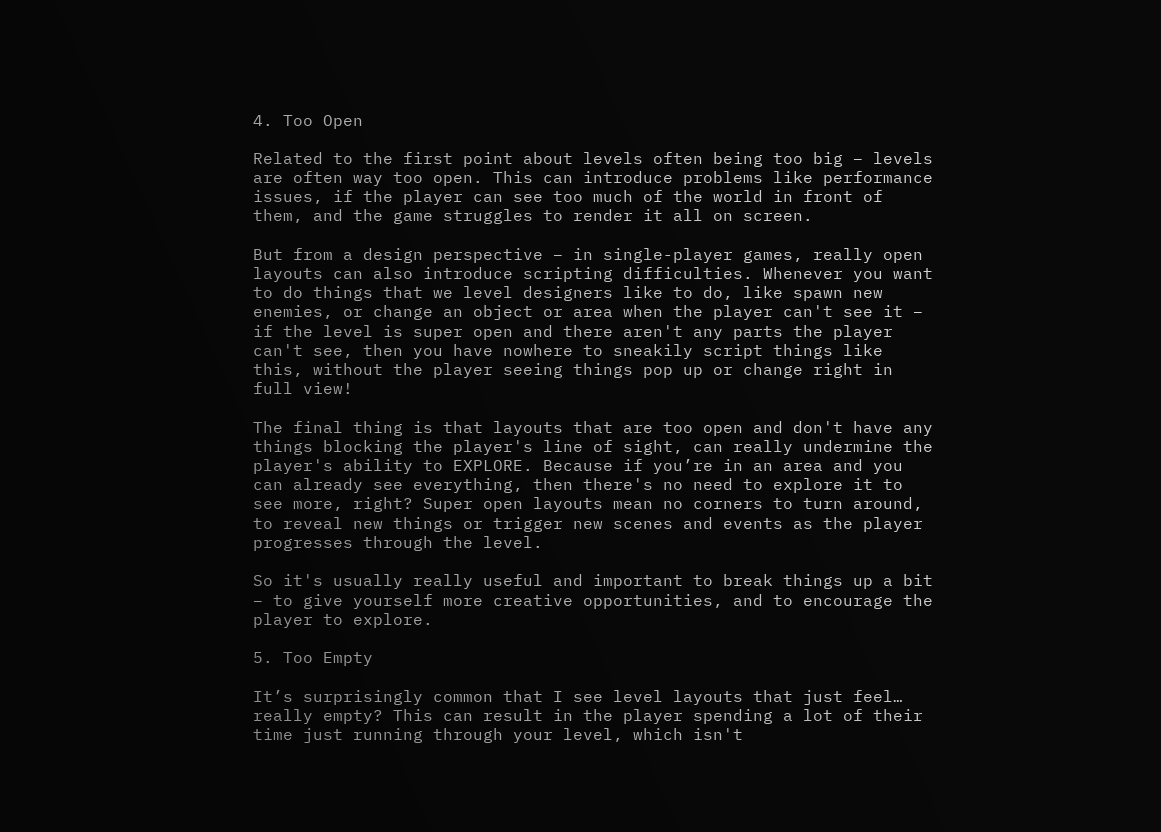4. Too Open

Related to the first point about levels often being too big – levels are often way too open. This can introduce problems like performance issues, if the player can see too much of the world in front of them, and the game struggles to render it all on screen.

But from a design perspective – in single-player games, really open layouts can also introduce scripting difficulties. Whenever you want to do things that we level designers like to do, like spawn new enemies, or change an object or area when the player can't see it – if the level is super open and there aren't any parts the player can't see, then you have nowhere to sneakily script things like this, without the player seeing things pop up or change right in full view!

The final thing is that layouts that are too open and don't have any things blocking the player's line of sight, can really undermine the player's ability to EXPLORE. Because if you’re in an area and you can already see everything, then there's no need to explore it to see more, right? Super open layouts mean no corners to turn around, to reveal new things or trigger new scenes and events as the player progresses through the level.

So it's usually really useful and important to break things up a bit – to give yourself more creative opportunities, and to encourage the player to explore.

5. Too Empty

It’s surprisingly common that I see level layouts that just feel… really empty? This can result in the player spending a lot of their time just running through your level, which isn't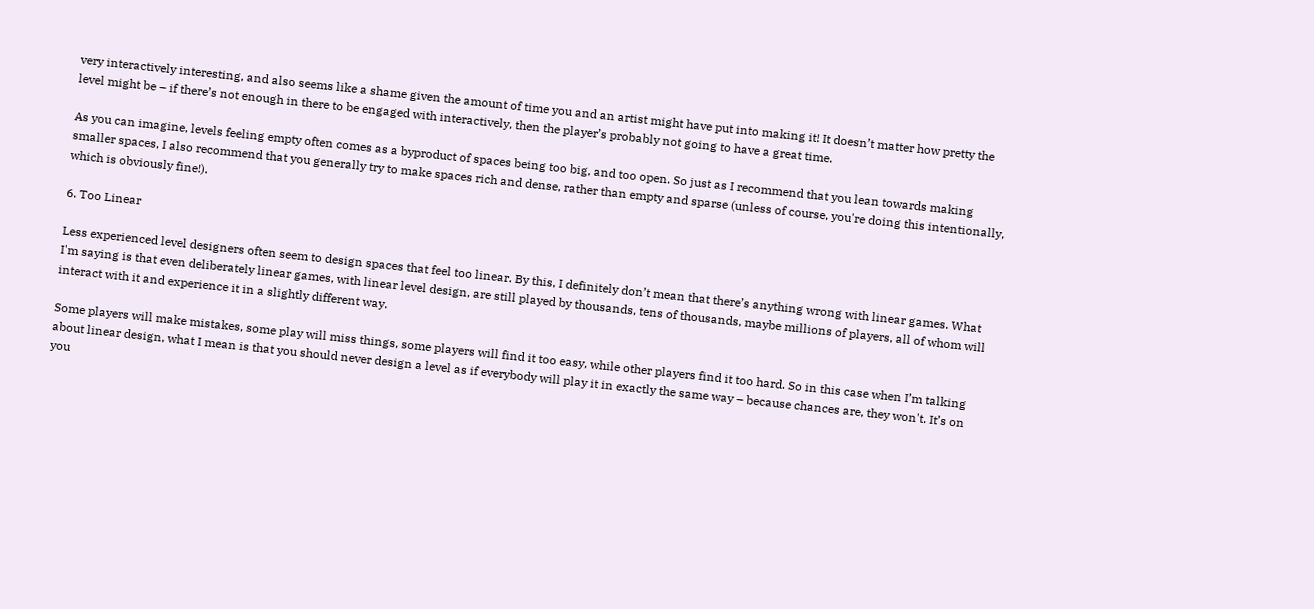very interactively interesting, and also seems like a shame given the amount of time you and an artist might have put into making it! It doesn’t matter how pretty the level might be – if there’s not enough in there to be engaged with interactively, then the player’s probably not going to have a great time.

As you can imagine, levels feeling empty often comes as a byproduct of spaces being too big, and too open. So just as I recommend that you lean towards making smaller spaces, I also recommend that you generally try to make spaces rich and dense, rather than empty and sparse (unless of course, you're doing this intentionally, which is obviously fine!).

6. Too Linear

Less experienced level designers often seem to design spaces that feel too linear. By this, I definitely don’t mean that there’s anything wrong with linear games. What I'm saying is that even deliberately linear games, with linear level design, are still played by thousands, tens of thousands, maybe millions of players, all of whom will interact with it and experience it in a slightly different way.

Some players will make mistakes, some play will miss things, some players will find it too easy, while other players find it too hard. So in this case when I’m talking about linear design, what I mean is that you should never design a level as if everybody will play it in exactly the same way – because chances are, they won't. It’s on you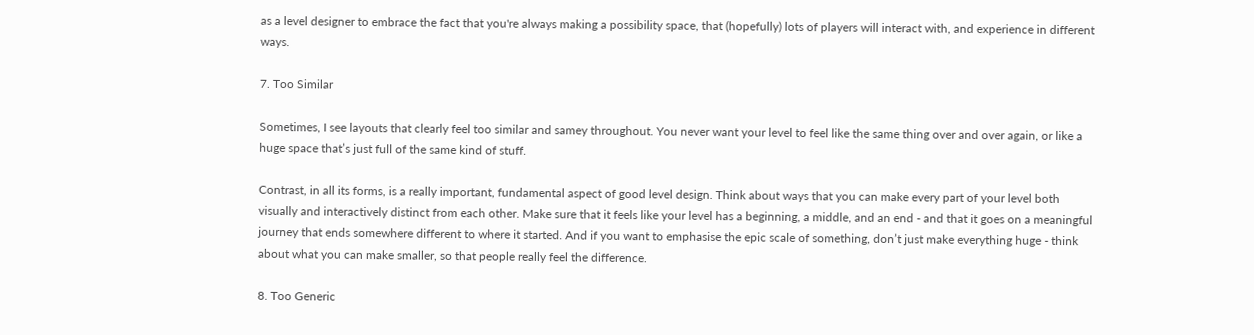as a level designer to embrace the fact that you're always making a possibility space, that (hopefully) lots of players will interact with, and experience in different ways.

7. Too Similar

Sometimes, I see layouts that clearly feel too similar and samey throughout. You never want your level to feel like the same thing over and over again, or like a huge space that’s just full of the same kind of stuff.

Contrast, in all its forms, is a really important, fundamental aspect of good level design. Think about ways that you can make every part of your level both visually and interactively distinct from each other. Make sure that it feels like your level has a beginning, a middle, and an end - and that it goes on a meaningful journey that ends somewhere different to where it started. And if you want to emphasise the epic scale of something, don’t just make everything huge - think about what you can make smaller, so that people really feel the difference.

8. Too Generic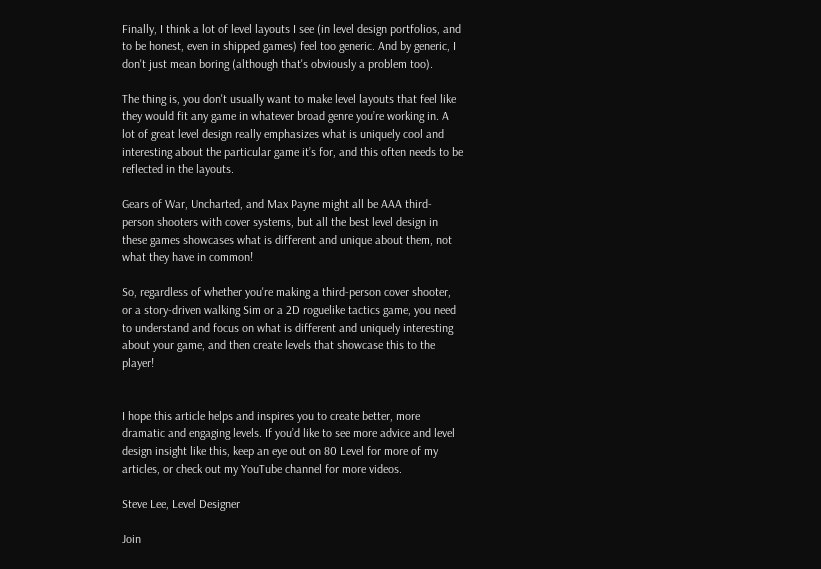Finally, I think a lot of level layouts I see (in level design portfolios, and to be honest, even in shipped games) feel too generic. And by generic, I don't just mean boring (although that's obviously a problem too).

The thing is, you don't usually want to make level layouts that feel like they would fit any game in whatever broad genre you’re working in. A lot of great level design really emphasizes what is uniquely cool and interesting about the particular game it’s for, and this often needs to be reflected in the layouts.

Gears of War, Uncharted, and Max Payne might all be AAA third-person shooters with cover systems, but all the best level design in these games showcases what is different and unique about them, not what they have in common!

So, regardless of whether you're making a third-person cover shooter, or a story-driven walking Sim or a 2D roguelike tactics game, you need to understand and focus on what is different and uniquely interesting about your game, and then create levels that showcase this to the player!


I hope this article helps and inspires you to create better, more dramatic and engaging levels. If you’d like to see more advice and level design insight like this, keep an eye out on 80 Level for more of my articles, or check out my YouTube channel for more videos.

Steve Lee, Level Designer

Join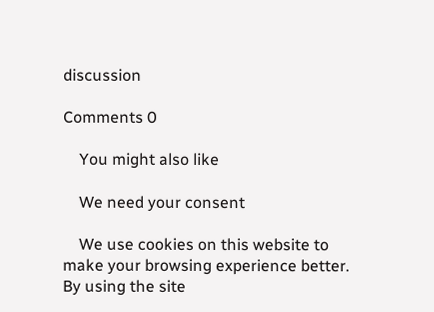discussion

Comments 0

    You might also like

    We need your consent

    We use cookies on this website to make your browsing experience better. By using the site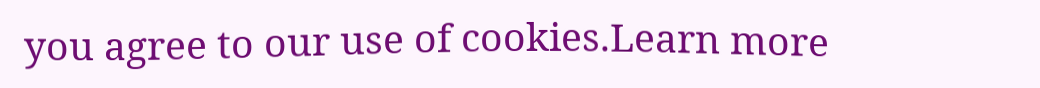you agree to our use of cookies.Learn more